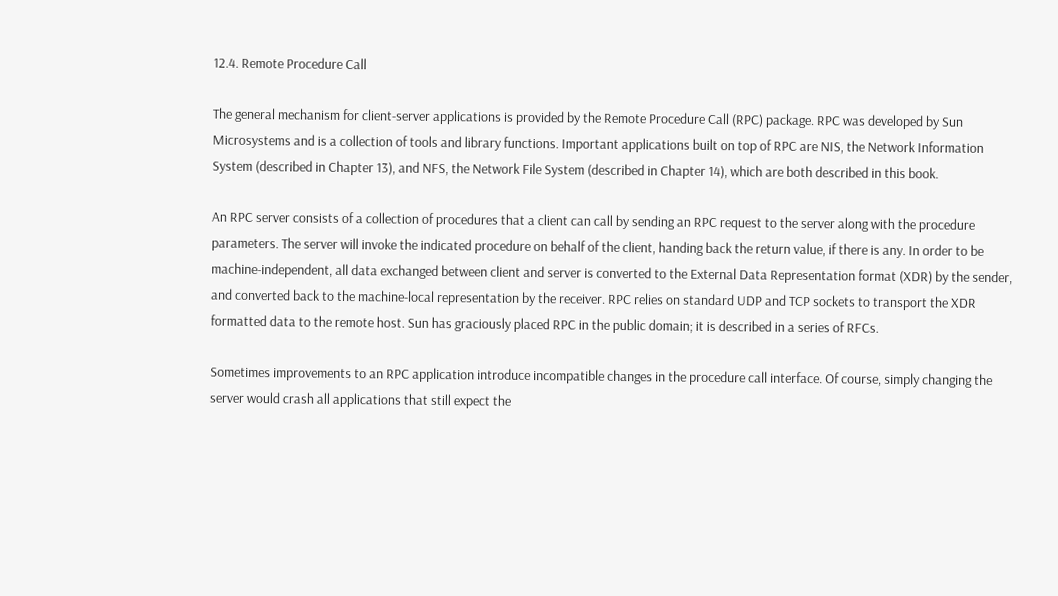12.4. Remote Procedure Call

The general mechanism for client-server applications is provided by the Remote Procedure Call (RPC) package. RPC was developed by Sun Microsystems and is a collection of tools and library functions. Important applications built on top of RPC are NIS, the Network Information System (described in Chapter 13), and NFS, the Network File System (described in Chapter 14), which are both described in this book.

An RPC server consists of a collection of procedures that a client can call by sending an RPC request to the server along with the procedure parameters. The server will invoke the indicated procedure on behalf of the client, handing back the return value, if there is any. In order to be machine-independent, all data exchanged between client and server is converted to the External Data Representation format (XDR) by the sender, and converted back to the machine-local representation by the receiver. RPC relies on standard UDP and TCP sockets to transport the XDR formatted data to the remote host. Sun has graciously placed RPC in the public domain; it is described in a series of RFCs.

Sometimes improvements to an RPC application introduce incompatible changes in the procedure call interface. Of course, simply changing the server would crash all applications that still expect the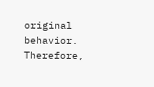original behavior. Therefore,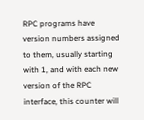RPC programs have version numbers assigned to them, usually starting with 1, and with each new version of the RPC interface, this counter will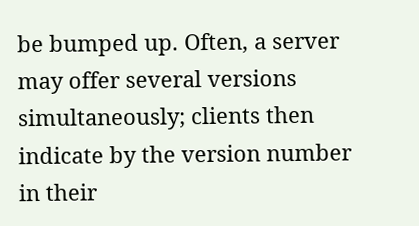be bumped up. Often, a server may offer several versions simultaneously; clients then indicate by the version number in their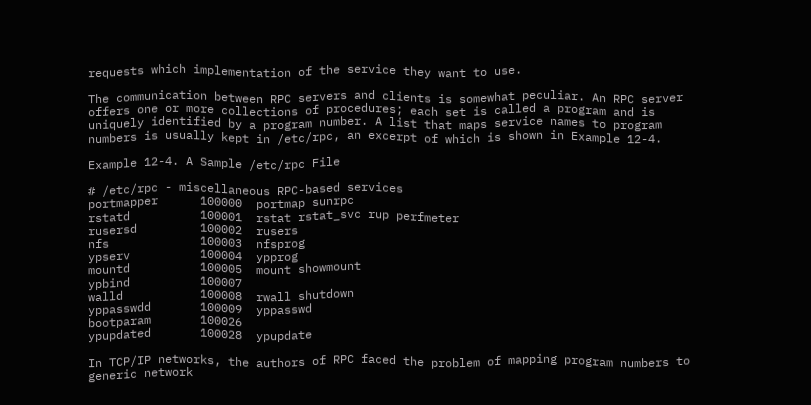requests which implementation of the service they want to use.

The communication between RPC servers and clients is somewhat peculiar. An RPC server offers one or more collections of procedures; each set is called a program and is uniquely identified by a program number. A list that maps service names to program numbers is usually kept in /etc/rpc, an excerpt of which is shown in Example 12-4.

Example 12-4. A Sample /etc/rpc File

# /etc/rpc - miscellaneous RPC-based services
portmapper      100000  portmap sunrpc
rstatd          100001  rstat rstat_svc rup perfmeter
rusersd         100002  rusers
nfs             100003  nfsprog
ypserv          100004  ypprog
mountd          100005  mount showmount
ypbind          100007
walld           100008  rwall shutdown
yppasswdd       100009  yppasswd
bootparam       100026
ypupdated       100028  ypupdate

In TCP/IP networks, the authors of RPC faced the problem of mapping program numbers to generic network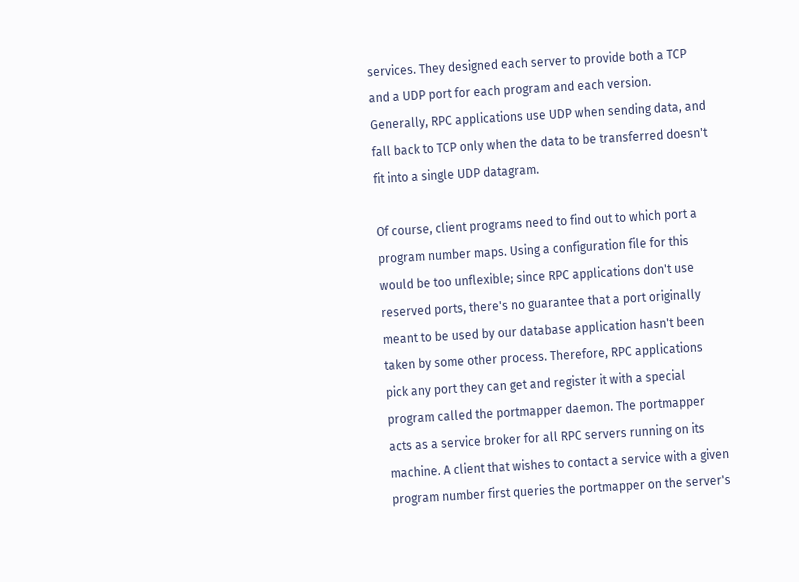services. They designed each server to provide both a TCP and a UDP port for each program and each version. Generally, RPC applications use UDP when sending data, and fall back to TCP only when the data to be transferred doesn't fit into a single UDP datagram.

Of course, client programs need to find out to which port a program number maps. Using a configuration file for this would be too unflexible; since RPC applications don't use reserved ports, there's no guarantee that a port originally meant to be used by our database application hasn't been taken by some other process. Therefore, RPC applications pick any port they can get and register it with a special program called the portmapper daemon. The portmapper acts as a service broker for all RPC servers running on its machine. A client that wishes to contact a service with a given program number first queries the portmapper on the server's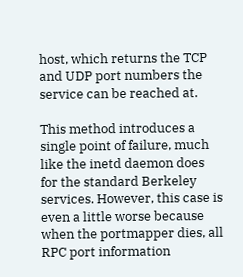host, which returns the TCP and UDP port numbers the service can be reached at.

This method introduces a single point of failure, much like the inetd daemon does for the standard Berkeley services. However, this case is even a little worse because when the portmapper dies, all RPC port information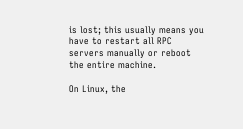is lost; this usually means you have to restart all RPC servers manually or reboot the entire machine.

On Linux, the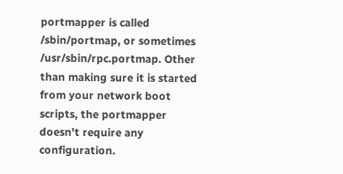portmapper is called /sbin/portmap, or sometimes /usr/sbin/rpc.portmap. Other than making sure it is started from your network boot scripts, the portmapper doesn't require any configuration.